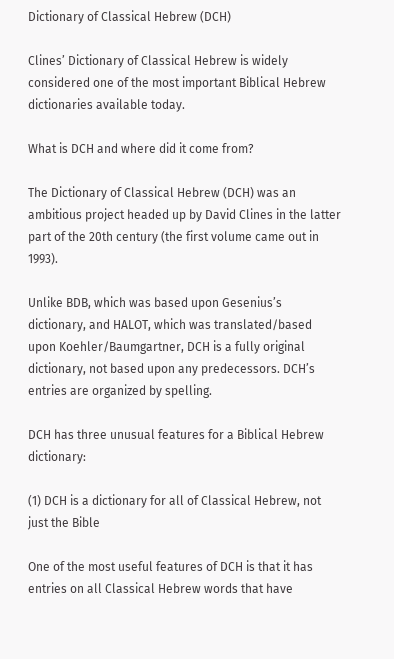Dictionary of Classical Hebrew (DCH)

Clines’ Dictionary of Classical Hebrew is widely considered one of the most important Biblical Hebrew dictionaries available today.

What is DCH and where did it come from?

The Dictionary of Classical Hebrew (DCH) was an ambitious project headed up by David Clines in the latter part of the 20th century (the first volume came out in 1993).

Unlike BDB, which was based upon Gesenius’s dictionary, and HALOT, which was translated/based upon Koehler/Baumgartner, DCH is a fully original dictionary, not based upon any predecessors. DCH’s entries are organized by spelling.

DCH has three unusual features for a Biblical Hebrew dictionary:

(1) DCH is a dictionary for all of Classical Hebrew, not just the Bible

One of the most useful features of DCH is that it has entries on all Classical Hebrew words that have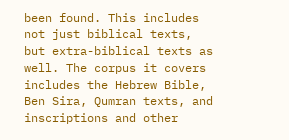been found. This includes not just biblical texts, but extra-biblical texts as well. The corpus it covers includes the Hebrew Bible, Ben Sira, Qumran texts, and inscriptions and other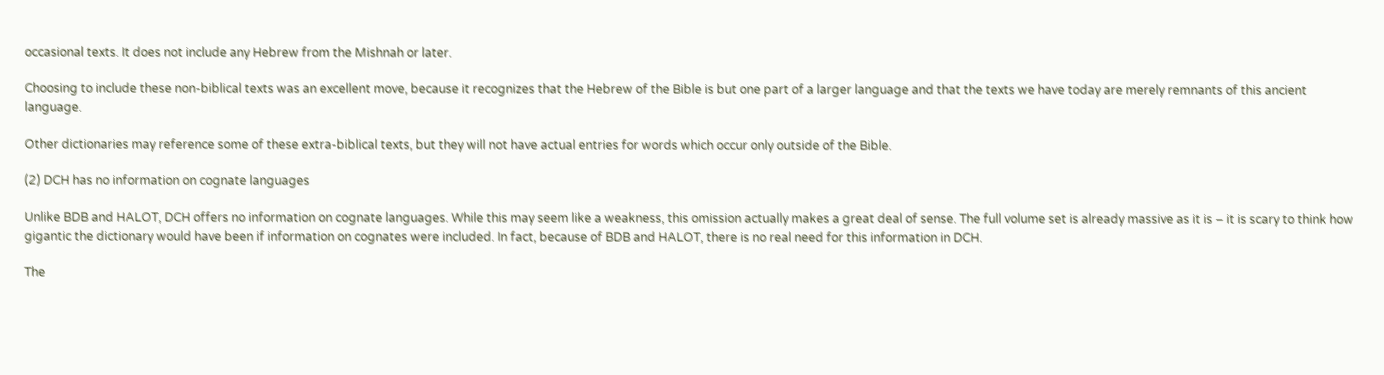occasional texts. It does not include any Hebrew from the Mishnah or later.

Choosing to include these non-biblical texts was an excellent move, because it recognizes that the Hebrew of the Bible is but one part of a larger language and that the texts we have today are merely remnants of this ancient language.

Other dictionaries may reference some of these extra-biblical texts, but they will not have actual entries for words which occur only outside of the Bible.

(2) DCH has no information on cognate languages

Unlike BDB and HALOT, DCH offers no information on cognate languages. While this may seem like a weakness, this omission actually makes a great deal of sense. The full volume set is already massive as it is – it is scary to think how gigantic the dictionary would have been if information on cognates were included. In fact, because of BDB and HALOT, there is no real need for this information in DCH.

The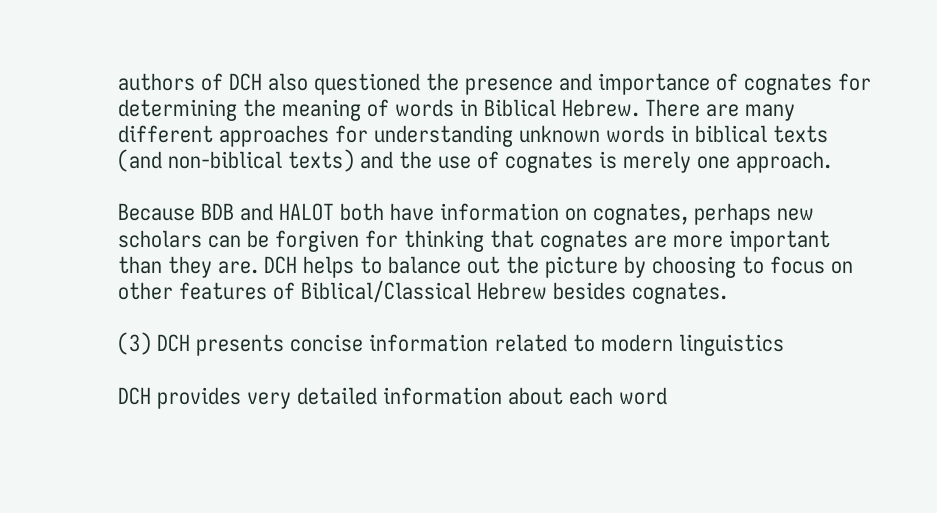authors of DCH also questioned the presence and importance of cognates for determining the meaning of words in Biblical Hebrew. There are many different approaches for understanding unknown words in biblical texts (and non-biblical texts) and the use of cognates is merely one approach.

Because BDB and HALOT both have information on cognates, perhaps new scholars can be forgiven for thinking that cognates are more important than they are. DCH helps to balance out the picture by choosing to focus on other features of Biblical/Classical Hebrew besides cognates.

(3) DCH presents concise information related to modern linguistics

DCH provides very detailed information about each word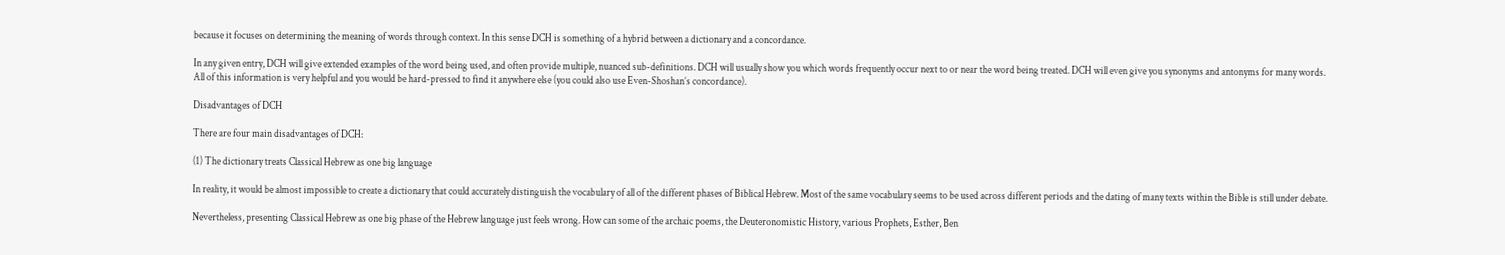because it focuses on determining the meaning of words through context. In this sense DCH is something of a hybrid between a dictionary and a concordance.

In any given entry, DCH will give extended examples of the word being used, and often provide multiple, nuanced sub-definitions. DCH will usually show you which words frequently occur next to or near the word being treated. DCH will even give you synonyms and antonyms for many words. All of this information is very helpful and you would be hard-pressed to find it anywhere else (you could also use Even-Shoshan’s concordance).

Disadvantages of DCH

There are four main disadvantages of DCH:

(1) The dictionary treats Classical Hebrew as one big language

In reality, it would be almost impossible to create a dictionary that could accurately distinguish the vocabulary of all of the different phases of Biblical Hebrew. Most of the same vocabulary seems to be used across different periods and the dating of many texts within the Bible is still under debate.

Nevertheless, presenting Classical Hebrew as one big phase of the Hebrew language just feels wrong. How can some of the archaic poems, the Deuteronomistic History, various Prophets, Esther, Ben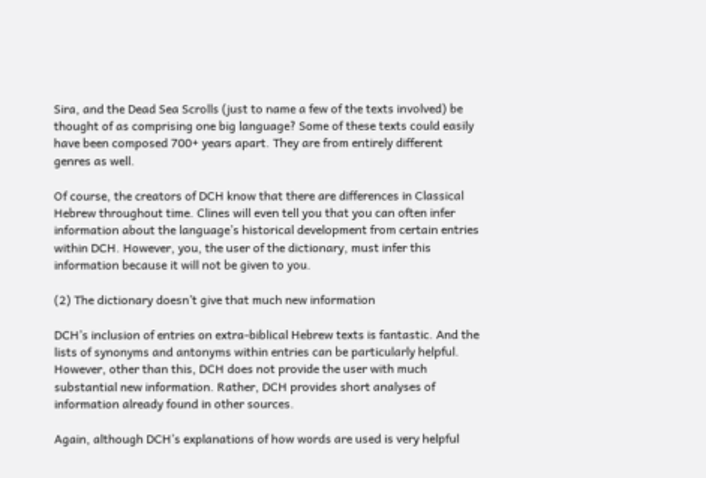Sira, and the Dead Sea Scrolls (just to name a few of the texts involved) be thought of as comprising one big language? Some of these texts could easily have been composed 700+ years apart. They are from entirely different genres as well.

Of course, the creators of DCH know that there are differences in Classical Hebrew throughout time. Clines will even tell you that you can often infer information about the language’s historical development from certain entries within DCH. However, you, the user of the dictionary, must infer this information because it will not be given to you.

(2) The dictionary doesn’t give that much new information

DCH’s inclusion of entries on extra-biblical Hebrew texts is fantastic. And the lists of synonyms and antonyms within entries can be particularly helpful. However, other than this, DCH does not provide the user with much substantial new information. Rather, DCH provides short analyses of information already found in other sources.

Again, although DCH’s explanations of how words are used is very helpful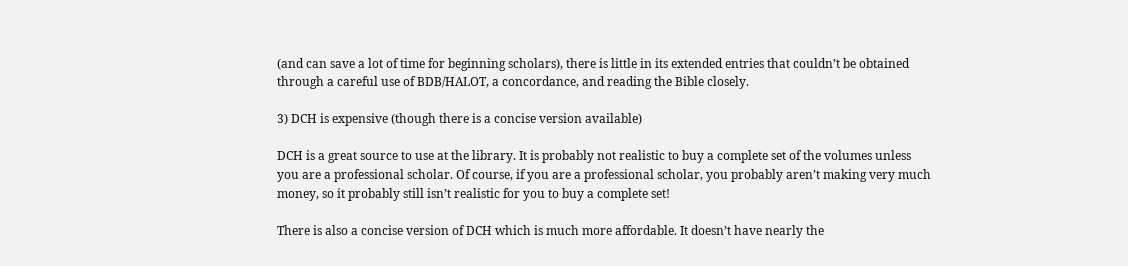(and can save a lot of time for beginning scholars), there is little in its extended entries that couldn’t be obtained through a careful use of BDB/HALOT, a concordance, and reading the Bible closely.

3) DCH is expensive (though there is a concise version available)

DCH is a great source to use at the library. It is probably not realistic to buy a complete set of the volumes unless you are a professional scholar. Of course, if you are a professional scholar, you probably aren’t making very much money, so it probably still isn’t realistic for you to buy a complete set!

There is also a concise version of DCH which is much more affordable. It doesn’t have nearly the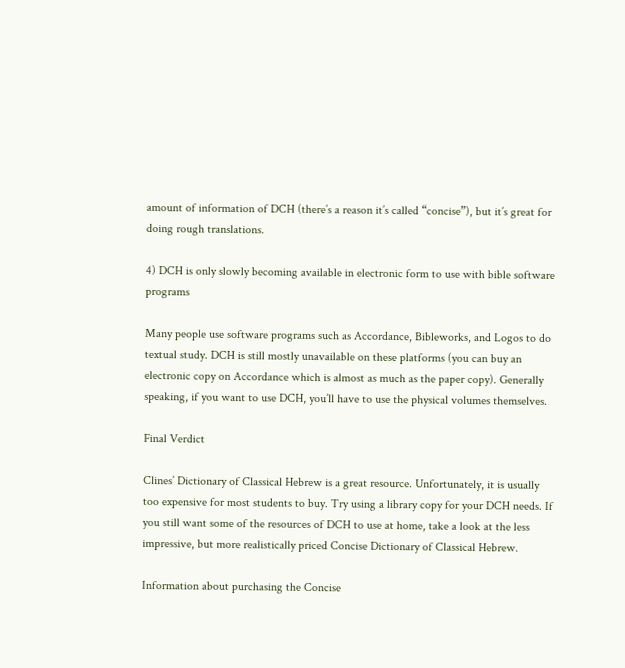amount of information of DCH (there’s a reason it’s called “concise”), but it’s great for doing rough translations.

4) DCH is only slowly becoming available in electronic form to use with bible software programs

Many people use software programs such as Accordance, Bibleworks, and Logos to do textual study. DCH is still mostly unavailable on these platforms (you can buy an electronic copy on Accordance which is almost as much as the paper copy). Generally speaking, if you want to use DCH, you’ll have to use the physical volumes themselves.

Final Verdict

Clines’ Dictionary of Classical Hebrew is a great resource. Unfortunately, it is usually too expensive for most students to buy. Try using a library copy for your DCH needs. If you still want some of the resources of DCH to use at home, take a look at the less impressive, but more realistically priced Concise Dictionary of Classical Hebrew.

Information about purchasing the Concise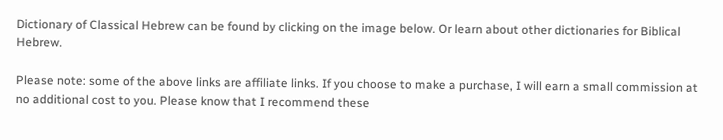Dictionary of Classical Hebrew can be found by clicking on the image below. Or learn about other dictionaries for Biblical Hebrew.

Please note: some of the above links are affiliate links. If you choose to make a purchase, I will earn a small commission at no additional cost to you. Please know that I recommend these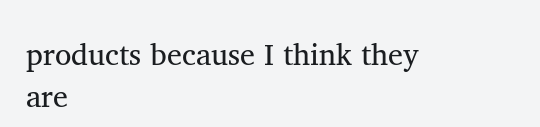products because I think they are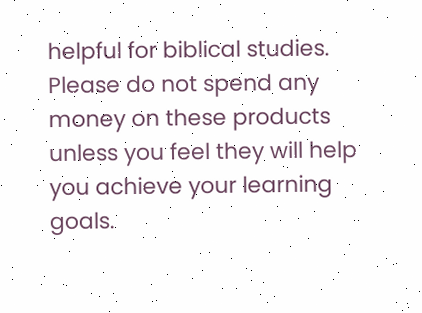helpful for biblical studies. Please do not spend any money on these products unless you feel they will help you achieve your learning goals.